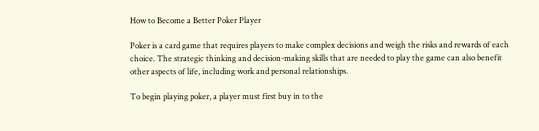How to Become a Better Poker Player

Poker is a card game that requires players to make complex decisions and weigh the risks and rewards of each choice. The strategic thinking and decision-making skills that are needed to play the game can also benefit other aspects of life, including work and personal relationships.

To begin playing poker, a player must first buy in to the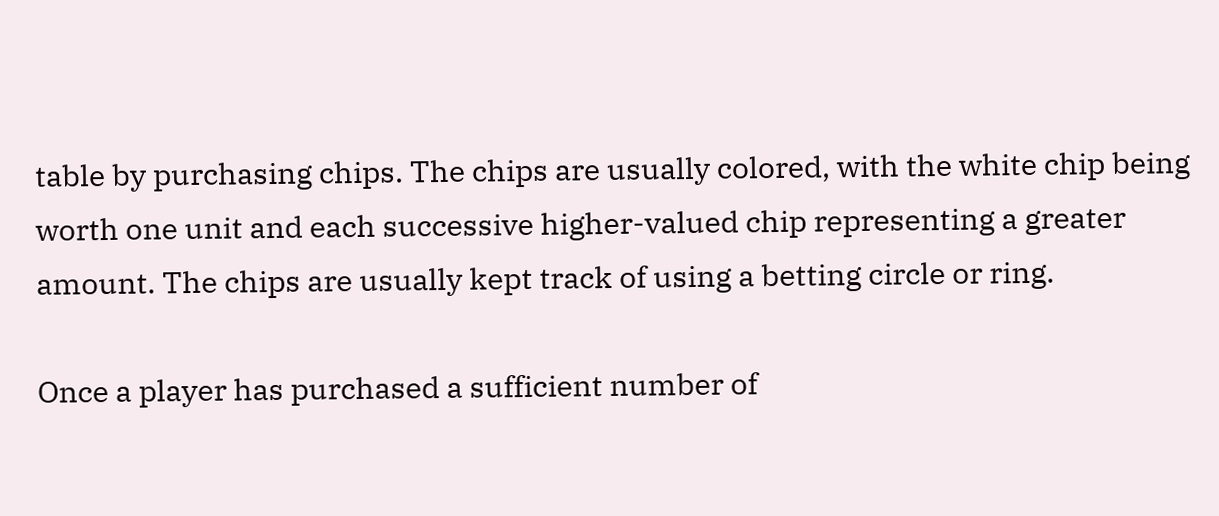table by purchasing chips. The chips are usually colored, with the white chip being worth one unit and each successive higher-valued chip representing a greater amount. The chips are usually kept track of using a betting circle or ring.

Once a player has purchased a sufficient number of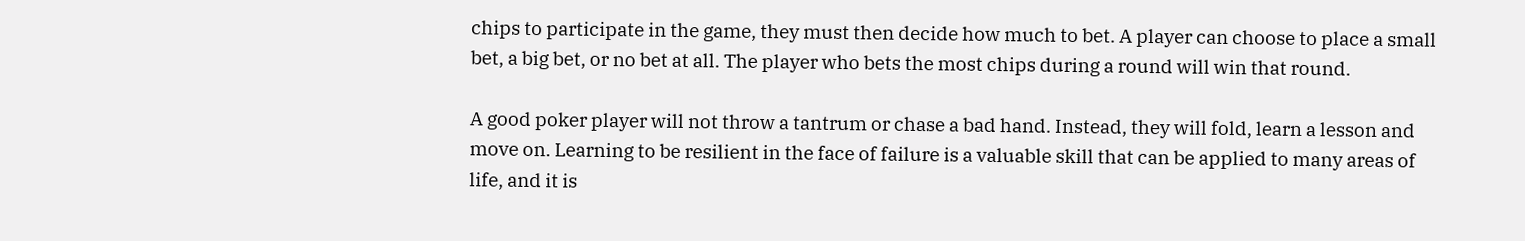chips to participate in the game, they must then decide how much to bet. A player can choose to place a small bet, a big bet, or no bet at all. The player who bets the most chips during a round will win that round.

A good poker player will not throw a tantrum or chase a bad hand. Instead, they will fold, learn a lesson and move on. Learning to be resilient in the face of failure is a valuable skill that can be applied to many areas of life, and it is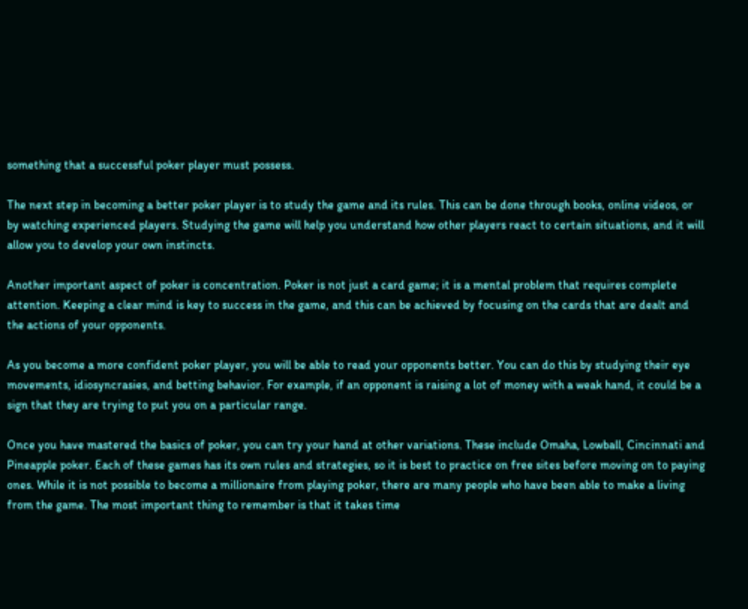something that a successful poker player must possess.

The next step in becoming a better poker player is to study the game and its rules. This can be done through books, online videos, or by watching experienced players. Studying the game will help you understand how other players react to certain situations, and it will allow you to develop your own instincts.

Another important aspect of poker is concentration. Poker is not just a card game; it is a mental problem that requires complete attention. Keeping a clear mind is key to success in the game, and this can be achieved by focusing on the cards that are dealt and the actions of your opponents.

As you become a more confident poker player, you will be able to read your opponents better. You can do this by studying their eye movements, idiosyncrasies, and betting behavior. For example, if an opponent is raising a lot of money with a weak hand, it could be a sign that they are trying to put you on a particular range.

Once you have mastered the basics of poker, you can try your hand at other variations. These include Omaha, Lowball, Cincinnati and Pineapple poker. Each of these games has its own rules and strategies, so it is best to practice on free sites before moving on to paying ones. While it is not possible to become a millionaire from playing poker, there are many people who have been able to make a living from the game. The most important thing to remember is that it takes time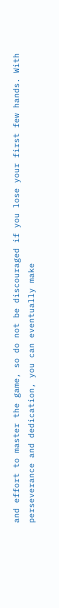and effort to master the game, so do not be discouraged if you lose your first few hands. With perseverance and dedication, you can eventually make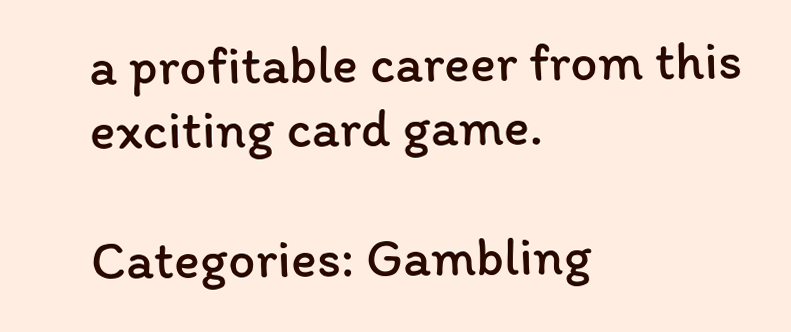a profitable career from this exciting card game.

Categories: Gambling